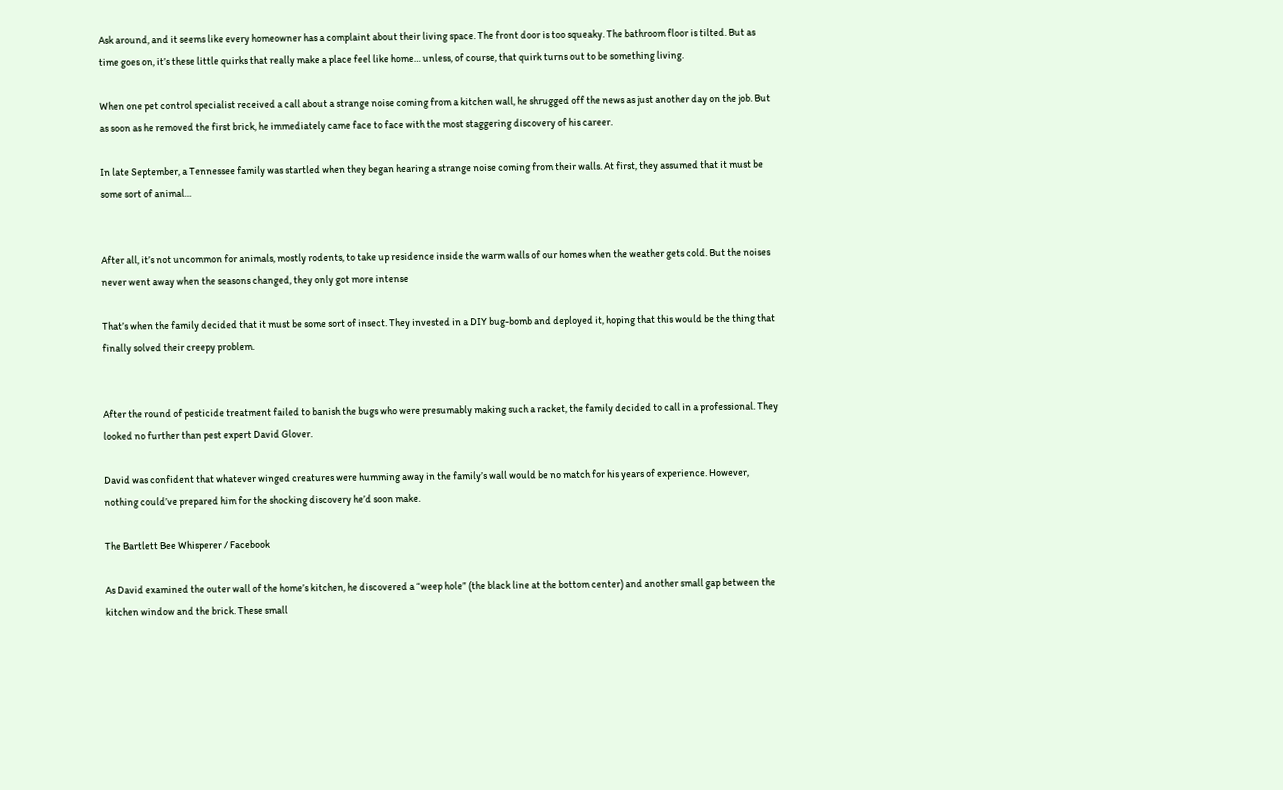Ask around, and it seems like every homeowner has a complaint about their living space. The front door is too squeaky. The bathroom floor is tilted. But as time goes on, it’s these little quirks that really make a place feel like home… unless, of course, that quirk turns out to be something living.

When one pet control specialist received a call about a strange noise coming from a kitchen wall, he shrugged off the news as just another day on the job. But as soon as he removed the first brick, he immediately came face to face with the most staggering discovery of his career.

In late September, a Tennessee family was startled when they began hearing a strange noise coming from their walls. At first, they assumed that it must be some sort of animal…


After all, it’s not uncommon for animals, mostly rodents, to take up residence inside the warm walls of our homes when the weather gets cold. But the noises never went away when the seasons changed, they only got more intense

That’s when the family decided that it must be some sort of insect. They invested in a DIY bug-bomb and deployed it, hoping that this would be the thing that finally solved their creepy problem.


After the round of pesticide treatment failed to banish the bugs who were presumably making such a racket, the family decided to call in a professional. They looked no further than pest expert David Glover.

David was confident that whatever winged creatures were humming away in the family’s wall would be no match for his years of experience. However, nothing could’ve prepared him for the shocking discovery he’d soon make.

The Bartlett Bee Whisperer / Facebook

As David examined the outer wall of the home’s kitchen, he discovered a “weep hole” (the black line at the bottom center) and another small gap between the kitchen window and the brick. These small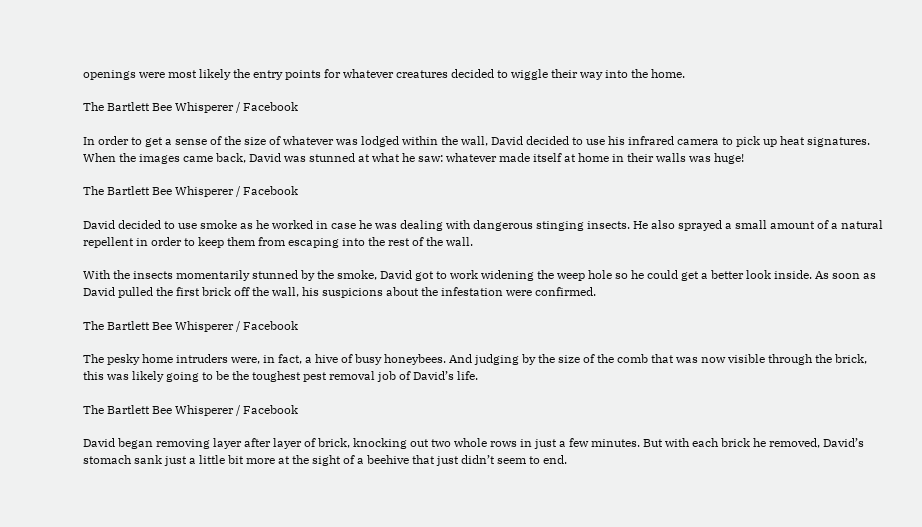openings were most likely the entry points for whatever creatures decided to wiggle their way into the home.

The Bartlett Bee Whisperer / Facebook

In order to get a sense of the size of whatever was lodged within the wall, David decided to use his infrared camera to pick up heat signatures. When the images came back, David was stunned at what he saw: whatever made itself at home in their walls was huge!

The Bartlett Bee Whisperer / Facebook

David decided to use smoke as he worked in case he was dealing with dangerous stinging insects. He also sprayed a small amount of a natural repellent in order to keep them from escaping into the rest of the wall.

With the insects momentarily stunned by the smoke, David got to work widening the weep hole so he could get a better look inside. As soon as David pulled the first brick off the wall, his suspicions about the infestation were confirmed.

The Bartlett Bee Whisperer / Facebook

The pesky home intruders were, in fact, a hive of busy honeybees. And judging by the size of the comb that was now visible through the brick, this was likely going to be the toughest pest removal job of David’s life.

The Bartlett Bee Whisperer / Facebook

David began removing layer after layer of brick, knocking out two whole rows in just a few minutes. But with each brick he removed, David’s stomach sank just a little bit more at the sight of a beehive that just didn’t seem to end.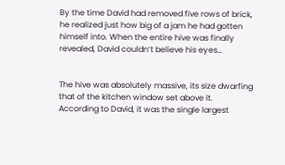By the time David had removed five rows of brick, he realized just how big of a jam he had gotten himself into. When the entire hive was finally revealed, David couldn’t believe his eyes…


The hive was absolutely massive, its size dwarfing that of the kitchen window set above it. According to David, it was the single largest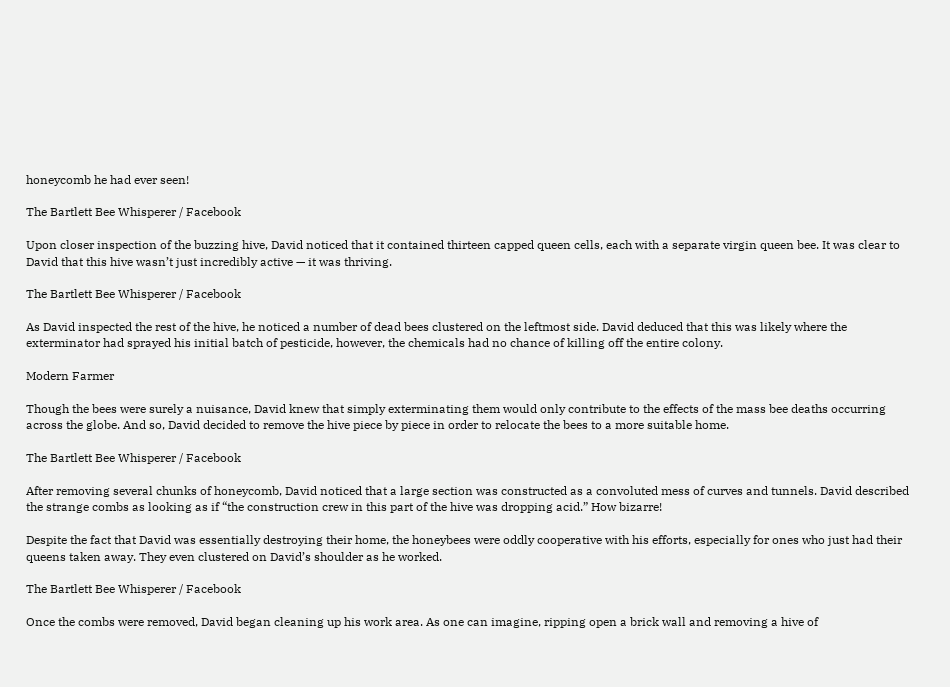honeycomb he had ever seen!

The Bartlett Bee Whisperer / Facebook

Upon closer inspection of the buzzing hive, David noticed that it contained thirteen capped queen cells, each with a separate virgin queen bee. It was clear to David that this hive wasn’t just incredibly active — it was thriving.

The Bartlett Bee Whisperer / Facebook

As David inspected the rest of the hive, he noticed a number of dead bees clustered on the leftmost side. David deduced that this was likely where the exterminator had sprayed his initial batch of pesticide, however, the chemicals had no chance of killing off the entire colony.

Modern Farmer

Though the bees were surely a nuisance, David knew that simply exterminating them would only contribute to the effects of the mass bee deaths occurring across the globe. And so, David decided to remove the hive piece by piece in order to relocate the bees to a more suitable home.

The Bartlett Bee Whisperer / Facebook

After removing several chunks of honeycomb, David noticed that a large section was constructed as a convoluted mess of curves and tunnels. David described the strange combs as looking as if “the construction crew in this part of the hive was dropping acid.” How bizarre!

Despite the fact that David was essentially destroying their home, the honeybees were oddly cooperative with his efforts, especially for ones who just had their queens taken away. They even clustered on David’s shoulder as he worked.

The Bartlett Bee Whisperer / Facebook

Once the combs were removed, David began cleaning up his work area. As one can imagine, ripping open a brick wall and removing a hive of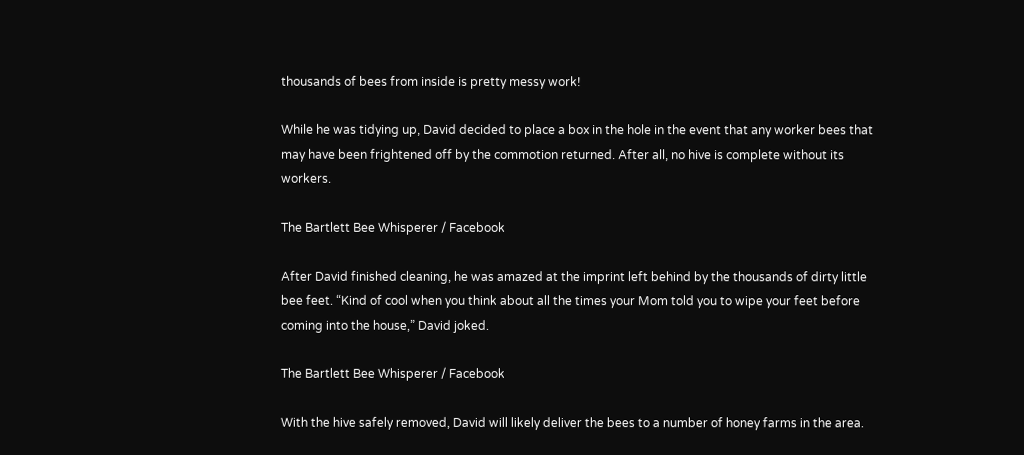thousands of bees from inside is pretty messy work!

While he was tidying up, David decided to place a box in the hole in the event that any worker bees that may have been frightened off by the commotion returned. After all, no hive is complete without its workers.

The Bartlett Bee Whisperer / Facebook

After David finished cleaning, he was amazed at the imprint left behind by the thousands of dirty little bee feet. “Kind of cool when you think about all the times your Mom told you to wipe your feet before coming into the house,” David joked.

The Bartlett Bee Whisperer / Facebook

With the hive safely removed, David will likely deliver the bees to a number of honey farms in the area.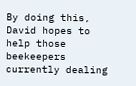By doing this, David hopes to help those beekeepers currently dealing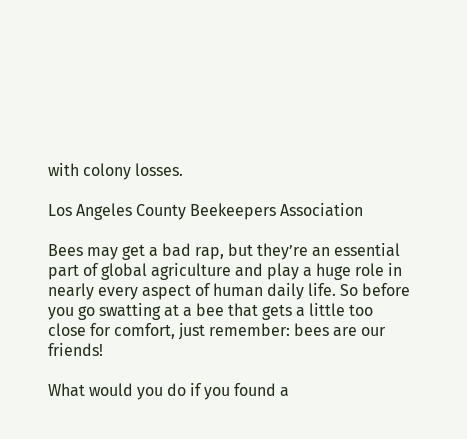with colony losses.

Los Angeles County Beekeepers Association

Bees may get a bad rap, but they’re an essential part of global agriculture and play a huge role in nearly every aspect of human daily life. So before you go swatting at a bee that gets a little too close for comfort, just remember: bees are our friends!

What would you do if you found a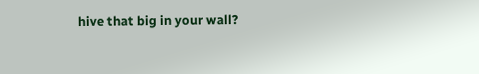hive that big in your wall?